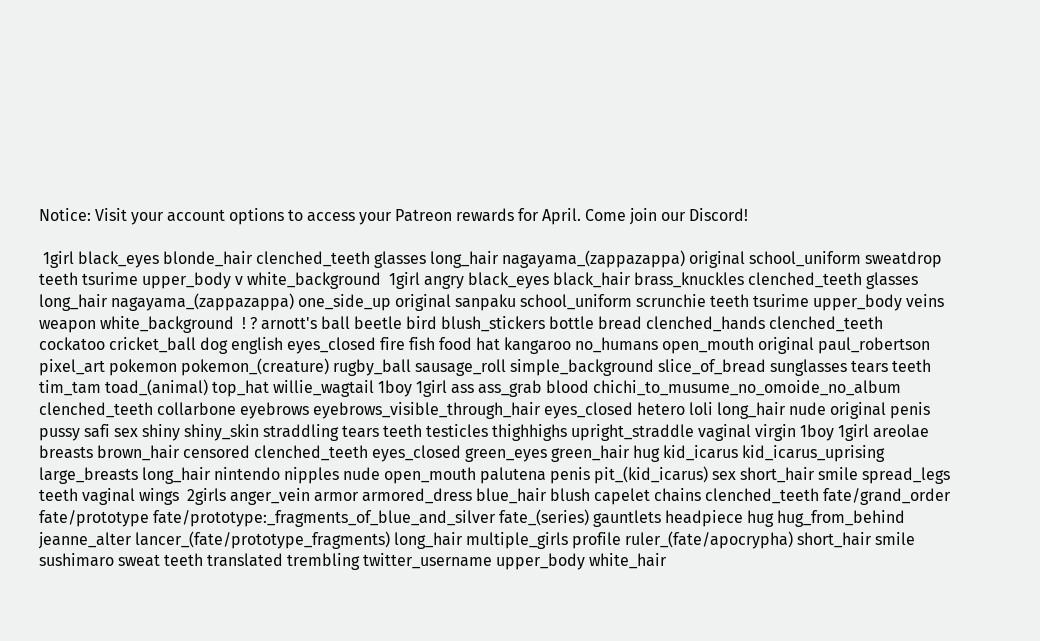Notice: Visit your account options to access your Patreon rewards for April. Come join our Discord!

 1girl black_eyes blonde_hair clenched_teeth glasses long_hair nagayama_(zappazappa) original school_uniform sweatdrop teeth tsurime upper_body v white_background  1girl angry black_eyes black_hair brass_knuckles clenched_teeth glasses long_hair nagayama_(zappazappa) one_side_up original sanpaku school_uniform scrunchie teeth tsurime upper_body veins weapon white_background  ! ? arnott's ball beetle bird blush_stickers bottle bread clenched_hands clenched_teeth cockatoo cricket_ball dog english eyes_closed fire fish food hat kangaroo no_humans open_mouth original paul_robertson pixel_art pokemon pokemon_(creature) rugby_ball sausage_roll simple_background slice_of_bread sunglasses tears teeth tim_tam toad_(animal) top_hat willie_wagtail 1boy 1girl ass ass_grab blood chichi_to_musume_no_omoide_no_album clenched_teeth collarbone eyebrows eyebrows_visible_through_hair eyes_closed hetero loli long_hair nude original penis pussy safi sex shiny shiny_skin straddling tears teeth testicles thighhighs upright_straddle vaginal virgin 1boy 1girl areolae breasts brown_hair censored clenched_teeth eyes_closed green_eyes green_hair hug kid_icarus kid_icarus_uprising large_breasts long_hair nintendo nipples nude open_mouth palutena penis pit_(kid_icarus) sex short_hair smile spread_legs teeth vaginal wings  2girls anger_vein armor armored_dress blue_hair blush capelet chains clenched_teeth fate/grand_order fate/prototype fate/prototype:_fragments_of_blue_and_silver fate_(series) gauntlets headpiece hug hug_from_behind jeanne_alter lancer_(fate/prototype_fragments) long_hair multiple_girls profile ruler_(fate/apocrypha) short_hair smile sushimaro sweat teeth translated trembling twitter_username upper_body white_hair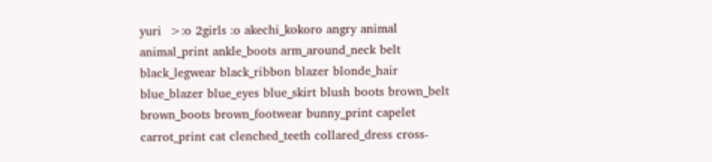yuri  >:o 2girls :o akechi_kokoro angry animal animal_print ankle_boots arm_around_neck belt black_legwear black_ribbon blazer blonde_hair blue_blazer blue_eyes blue_skirt blush boots brown_belt brown_boots brown_footwear bunny_print capelet carrot_print cat clenched_teeth collared_dress cross-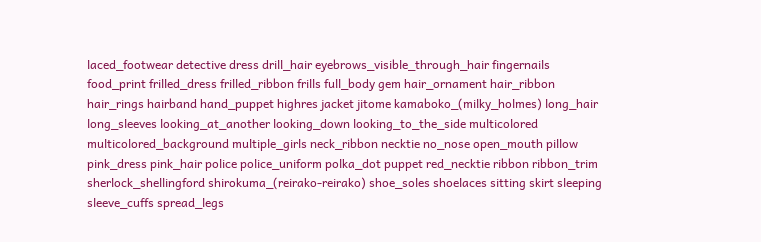laced_footwear detective dress drill_hair eyebrows_visible_through_hair fingernails food_print frilled_dress frilled_ribbon frills full_body gem hair_ornament hair_ribbon hair_rings hairband hand_puppet highres jacket jitome kamaboko_(milky_holmes) long_hair long_sleeves looking_at_another looking_down looking_to_the_side multicolored multicolored_background multiple_girls neck_ribbon necktie no_nose open_mouth pillow pink_dress pink_hair police police_uniform polka_dot puppet red_necktie ribbon ribbon_trim sherlock_shellingford shirokuma_(reirako-reirako) shoe_soles shoelaces sitting skirt sleeping sleeve_cuffs spread_legs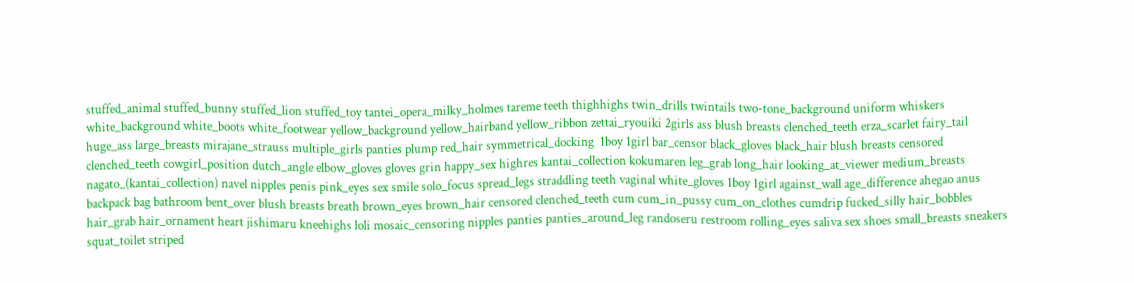stuffed_animal stuffed_bunny stuffed_lion stuffed_toy tantei_opera_milky_holmes tareme teeth thighhighs twin_drills twintails two-tone_background uniform whiskers white_background white_boots white_footwear yellow_background yellow_hairband yellow_ribbon zettai_ryouiki 2girls ass blush breasts clenched_teeth erza_scarlet fairy_tail huge_ass large_breasts mirajane_strauss multiple_girls panties plump red_hair symmetrical_docking  1boy 1girl bar_censor black_gloves black_hair blush breasts censored clenched_teeth cowgirl_position dutch_angle elbow_gloves gloves grin happy_sex highres kantai_collection kokumaren leg_grab long_hair looking_at_viewer medium_breasts nagato_(kantai_collection) navel nipples penis pink_eyes sex smile solo_focus spread_legs straddling teeth vaginal white_gloves 1boy 1girl against_wall age_difference ahegao anus backpack bag bathroom bent_over blush breasts breath brown_eyes brown_hair censored clenched_teeth cum cum_in_pussy cum_on_clothes cumdrip fucked_silly hair_bobbles hair_grab hair_ornament heart jishimaru kneehighs loli mosaic_censoring nipples panties panties_around_leg randoseru restroom rolling_eyes saliva sex shoes small_breasts sneakers squat_toilet striped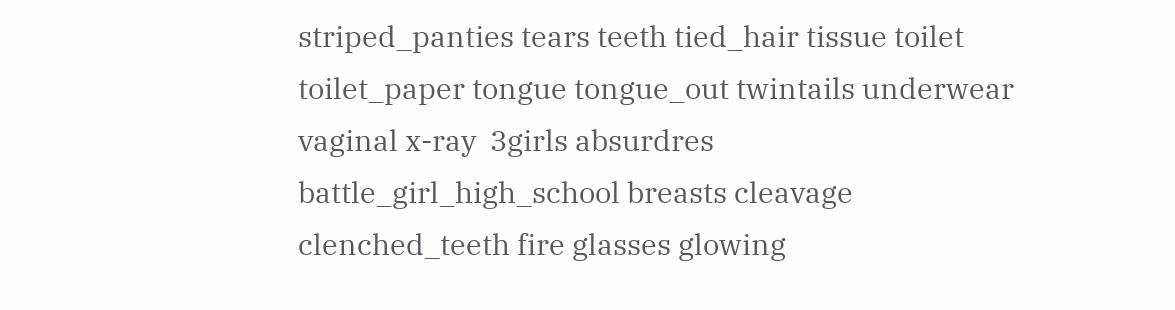striped_panties tears teeth tied_hair tissue toilet toilet_paper tongue tongue_out twintails underwear vaginal x-ray  3girls absurdres battle_girl_high_school breasts cleavage clenched_teeth fire glasses glowing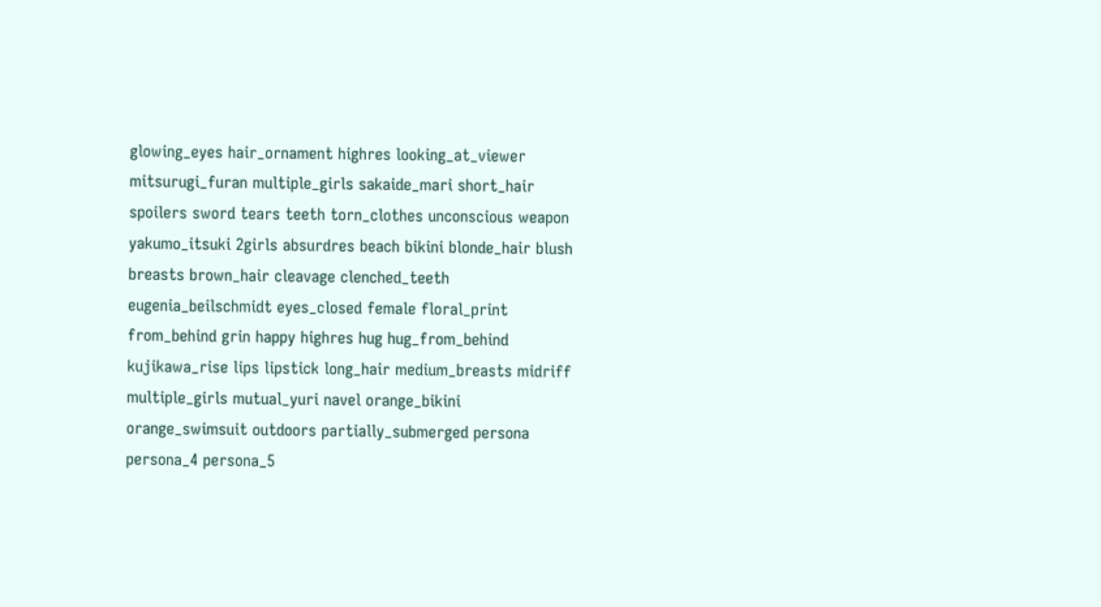glowing_eyes hair_ornament highres looking_at_viewer mitsurugi_furan multiple_girls sakaide_mari short_hair spoilers sword tears teeth torn_clothes unconscious weapon yakumo_itsuki 2girls absurdres beach bikini blonde_hair blush breasts brown_hair cleavage clenched_teeth eugenia_beilschmidt eyes_closed female floral_print from_behind grin happy highres hug hug_from_behind kujikawa_rise lips lipstick long_hair medium_breasts midriff multiple_girls mutual_yuri navel orange_bikini orange_swimsuit outdoors partially_submerged persona persona_4 persona_5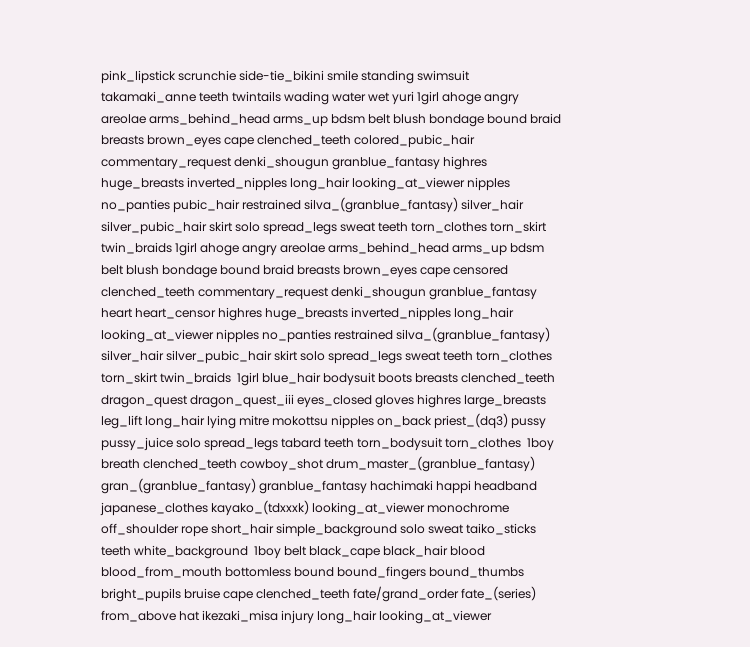pink_lipstick scrunchie side-tie_bikini smile standing swimsuit takamaki_anne teeth twintails wading water wet yuri 1girl ahoge angry areolae arms_behind_head arms_up bdsm belt blush bondage bound braid breasts brown_eyes cape clenched_teeth colored_pubic_hair commentary_request denki_shougun granblue_fantasy highres huge_breasts inverted_nipples long_hair looking_at_viewer nipples no_panties pubic_hair restrained silva_(granblue_fantasy) silver_hair silver_pubic_hair skirt solo spread_legs sweat teeth torn_clothes torn_skirt twin_braids 1girl ahoge angry areolae arms_behind_head arms_up bdsm belt blush bondage bound braid breasts brown_eyes cape censored clenched_teeth commentary_request denki_shougun granblue_fantasy heart heart_censor highres huge_breasts inverted_nipples long_hair looking_at_viewer nipples no_panties restrained silva_(granblue_fantasy) silver_hair silver_pubic_hair skirt solo spread_legs sweat teeth torn_clothes torn_skirt twin_braids  1girl blue_hair bodysuit boots breasts clenched_teeth dragon_quest dragon_quest_iii eyes_closed gloves highres large_breasts leg_lift long_hair lying mitre mokottsu nipples on_back priest_(dq3) pussy pussy_juice solo spread_legs tabard teeth torn_bodysuit torn_clothes  1boy breath clenched_teeth cowboy_shot drum_master_(granblue_fantasy) gran_(granblue_fantasy) granblue_fantasy hachimaki happi headband japanese_clothes kayako_(tdxxxk) looking_at_viewer monochrome off_shoulder rope short_hair simple_background solo sweat taiko_sticks teeth white_background  1boy belt black_cape black_hair blood blood_from_mouth bottomless bound bound_fingers bound_thumbs bright_pupils bruise cape clenched_teeth fate/grand_order fate_(series) from_above hat ikezaki_misa injury long_hair looking_at_viewer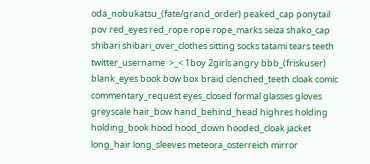oda_nobukatsu_(fate/grand_order) peaked_cap ponytail pov red_eyes red_rope rope rope_marks seiza shako_cap shibari shibari_over_clothes sitting socks tatami tears teeth twitter_username  >_< 1boy 2girls angry bbb_(friskuser) blank_eyes book bow box braid clenched_teeth cloak comic commentary_request eyes_closed formal glasses gloves greyscale hair_bow hand_behind_head highres holding holding_book hood hood_down hooded_cloak jacket long_hair long_sleeves meteora_osterreich mirror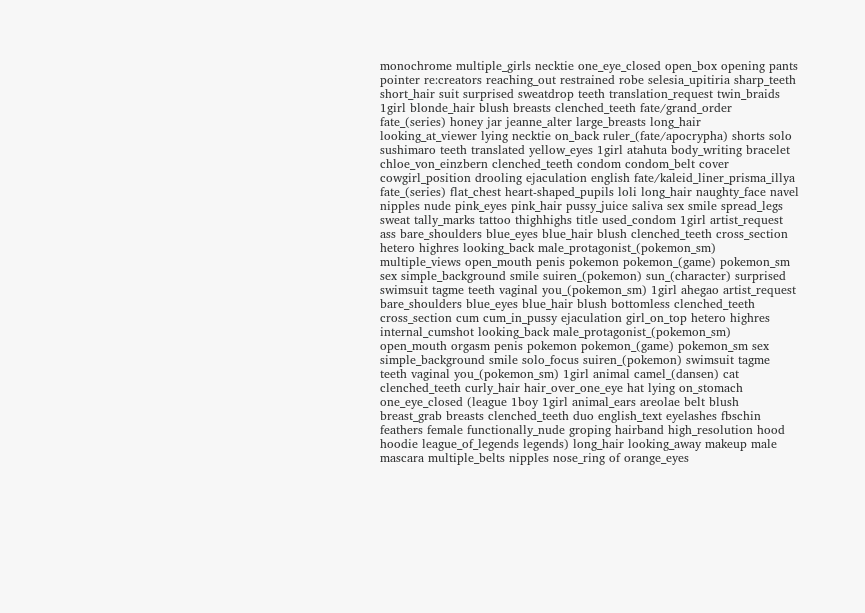monochrome multiple_girls necktie one_eye_closed open_box opening pants pointer re:creators reaching_out restrained robe selesia_upitiria sharp_teeth short_hair suit surprised sweatdrop teeth translation_request twin_braids  1girl blonde_hair blush breasts clenched_teeth fate/grand_order fate_(series) honey jar jeanne_alter large_breasts long_hair looking_at_viewer lying necktie on_back ruler_(fate/apocrypha) shorts solo sushimaro teeth translated yellow_eyes 1girl atahuta body_writing bracelet chloe_von_einzbern clenched_teeth condom condom_belt cover cowgirl_position drooling ejaculation english fate/kaleid_liner_prisma_illya fate_(series) flat_chest heart-shaped_pupils loli long_hair naughty_face navel nipples nude pink_eyes pink_hair pussy_juice saliva sex smile spread_legs sweat tally_marks tattoo thighhighs title used_condom 1girl artist_request ass bare_shoulders blue_eyes blue_hair blush clenched_teeth cross_section hetero highres looking_back male_protagonist_(pokemon_sm) multiple_views open_mouth penis pokemon pokemon_(game) pokemon_sm sex simple_background smile suiren_(pokemon) sun_(character) surprised swimsuit tagme teeth vaginal you_(pokemon_sm) 1girl ahegao artist_request bare_shoulders blue_eyes blue_hair blush bottomless clenched_teeth cross_section cum cum_in_pussy ejaculation girl_on_top hetero highres internal_cumshot looking_back male_protagonist_(pokemon_sm) open_mouth orgasm penis pokemon pokemon_(game) pokemon_sm sex simple_background smile solo_focus suiren_(pokemon) swimsuit tagme teeth vaginal you_(pokemon_sm) 1girl animal camel_(dansen) cat clenched_teeth curly_hair hair_over_one_eye hat lying on_stomach one_eye_closed (league 1boy 1girl animal_ears areolae belt blush breast_grab breasts clenched_teeth duo english_text eyelashes fbschin feathers female functionally_nude groping hairband high_resolution hood hoodie league_of_legends legends) long_hair looking_away makeup male mascara multiple_belts nipples nose_ring of orange_eyes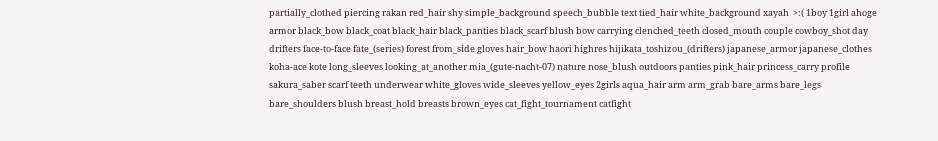partially_clothed piercing rakan red_hair shy simple_background speech_bubble text tied_hair white_background xayah  >:( 1boy 1girl ahoge armor black_bow black_coat black_hair black_panties black_scarf blush bow carrying clenched_teeth closed_mouth couple cowboy_shot day drifters face-to-face fate_(series) forest from_side gloves hair_bow haori highres hijikata_toshizou_(drifters) japanese_armor japanese_clothes koha-ace kote long_sleeves looking_at_another mia_(gute-nacht-07) nature nose_blush outdoors panties pink_hair princess_carry profile sakura_saber scarf teeth underwear white_gloves wide_sleeves yellow_eyes 2girls aqua_hair arm arm_grab bare_arms bare_legs bare_shoulders blush breast_hold breasts brown_eyes cat_fight_tournament catfight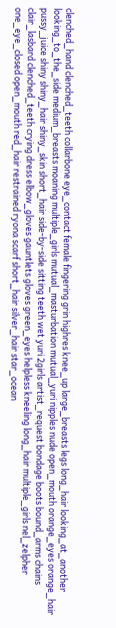clenched_hand clenched_teeth collarbone eye_contact female fingering grin highres knee_up large_breasts legs long_hair looking_at_another looking_to_the_side medium_breasts moaning multiple_girls mutual_masturbation mutual_yuri nipples nude open_mouth orange_eyes orange_hair pussy_juice shiny shiny_hair shiny_skin short_hair side-by-side sitting teeth wet yuri 2girls artist_request bondage boots bound_arms chains clair_lasbard clenched_teeth crying dress elbow_gloves gauntlets gloves green_eyes helpless kneeling long_hair multiple_girls nel_zelpher one_eye_closed open_mouth red_hair restrained ryona scarf short_hair silver_hair star_ocean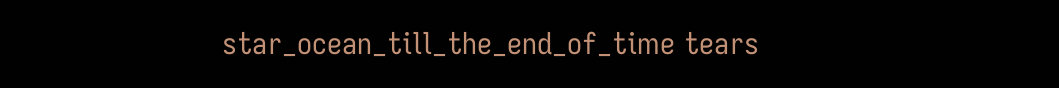star_ocean_till_the_end_of_time tears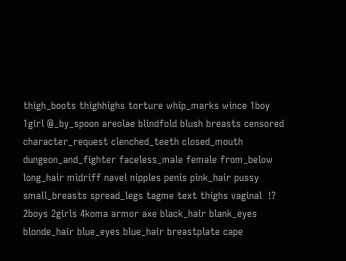thigh_boots thighhighs torture whip_marks wince 1boy 1girl @_by_spoon areolae blindfold blush breasts censored character_request clenched_teeth closed_mouth dungeon_and_fighter faceless_male female from_below long_hair midriff navel nipples penis pink_hair pussy small_breasts spread_legs tagme text thighs vaginal  !? 2boys 2girls 4koma armor axe black_hair blank_eyes blonde_hair blue_eyes blue_hair breastplate cape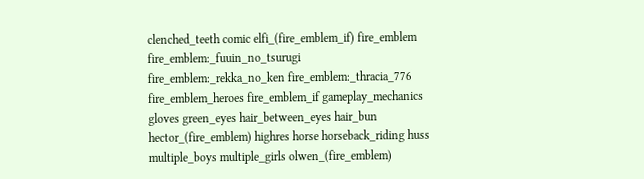clenched_teeth comic elfi_(fire_emblem_if) fire_emblem fire_emblem:_fuuin_no_tsurugi fire_emblem:_rekka_no_ken fire_emblem:_thracia_776 fire_emblem_heroes fire_emblem_if gameplay_mechanics gloves green_eyes hair_between_eyes hair_bun hector_(fire_emblem) highres horse horseback_riding huss multiple_boys multiple_girls olwen_(fire_emblem)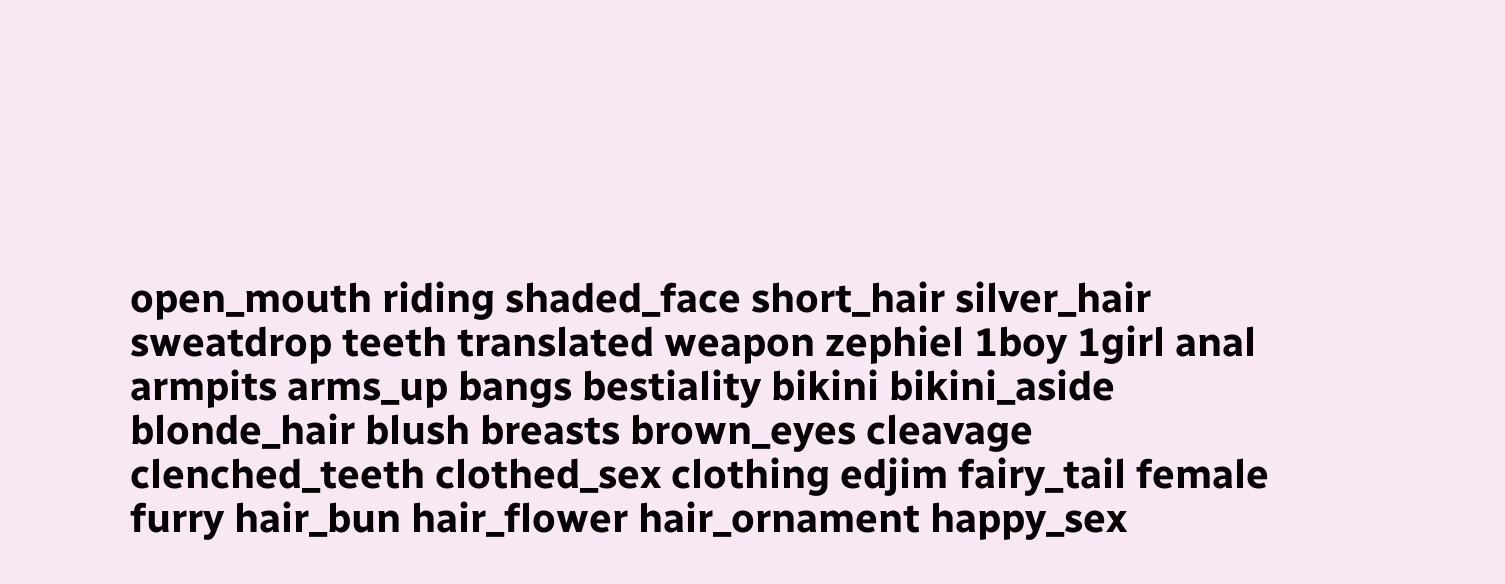open_mouth riding shaded_face short_hair silver_hair sweatdrop teeth translated weapon zephiel 1boy 1girl anal armpits arms_up bangs bestiality bikini bikini_aside blonde_hair blush breasts brown_eyes cleavage clenched_teeth clothed_sex clothing edjim fairy_tail female furry hair_bun hair_flower hair_ornament happy_sex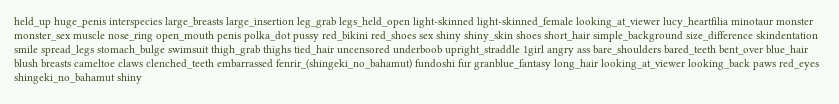held_up huge_penis interspecies large_breasts large_insertion leg_grab legs_held_open light-skinned light-skinned_female looking_at_viewer lucy_heartfilia minotaur monster monster_sex muscle nose_ring open_mouth penis polka_dot pussy red_bikini red_shoes sex shiny shiny_skin shoes short_hair simple_background size_difference skindentation smile spread_legs stomach_bulge swimsuit thigh_grab thighs tied_hair uncensored underboob upright_straddle 1girl angry ass bare_shoulders bared_teeth bent_over blue_hair blush breasts cameltoe claws clenched_teeth embarrassed fenrir_(shingeki_no_bahamut) fundoshi fur granblue_fantasy long_hair looking_at_viewer looking_back paws red_eyes shingeki_no_bahamut shiny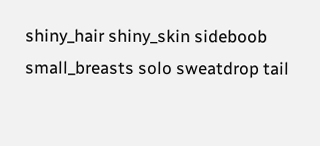shiny_hair shiny_skin sideboob small_breasts solo sweatdrop tail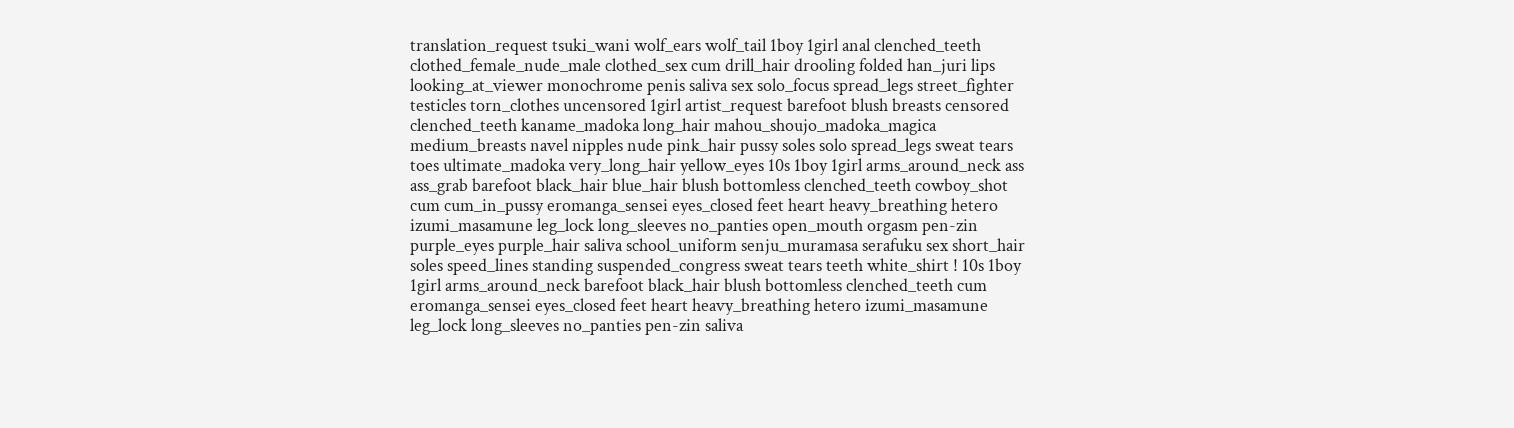translation_request tsuki_wani wolf_ears wolf_tail 1boy 1girl anal clenched_teeth clothed_female_nude_male clothed_sex cum drill_hair drooling folded han_juri lips looking_at_viewer monochrome penis saliva sex solo_focus spread_legs street_fighter testicles torn_clothes uncensored 1girl artist_request barefoot blush breasts censored clenched_teeth kaname_madoka long_hair mahou_shoujo_madoka_magica medium_breasts navel nipples nude pink_hair pussy soles solo spread_legs sweat tears toes ultimate_madoka very_long_hair yellow_eyes 10s 1boy 1girl arms_around_neck ass ass_grab barefoot black_hair blue_hair blush bottomless clenched_teeth cowboy_shot cum cum_in_pussy eromanga_sensei eyes_closed feet heart heavy_breathing hetero izumi_masamune leg_lock long_sleeves no_panties open_mouth orgasm pen-zin purple_eyes purple_hair saliva school_uniform senju_muramasa serafuku sex short_hair soles speed_lines standing suspended_congress sweat tears teeth white_shirt ! 10s 1boy 1girl arms_around_neck barefoot black_hair blush bottomless clenched_teeth cum eromanga_sensei eyes_closed feet heart heavy_breathing hetero izumi_masamune leg_lock long_sleeves no_panties pen-zin saliva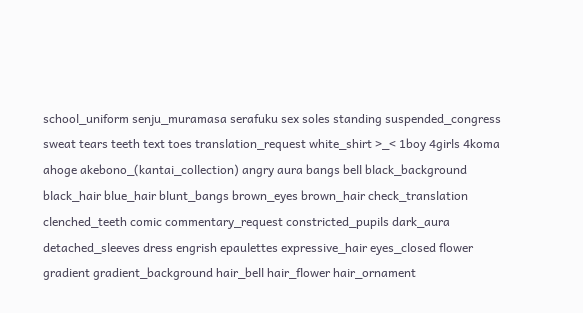school_uniform senju_muramasa serafuku sex soles standing suspended_congress sweat tears teeth text toes translation_request white_shirt >_< 1boy 4girls 4koma ahoge akebono_(kantai_collection) angry aura bangs bell black_background black_hair blue_hair blunt_bangs brown_eyes brown_hair check_translation clenched_teeth comic commentary_request constricted_pupils dark_aura detached_sleeves dress engrish epaulettes expressive_hair eyes_closed flower gradient gradient_background hair_bell hair_flower hair_ornament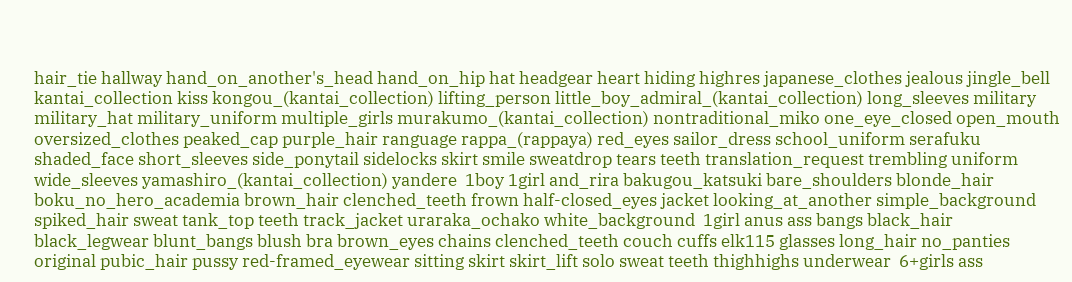hair_tie hallway hand_on_another's_head hand_on_hip hat headgear heart hiding highres japanese_clothes jealous jingle_bell kantai_collection kiss kongou_(kantai_collection) lifting_person little_boy_admiral_(kantai_collection) long_sleeves military military_hat military_uniform multiple_girls murakumo_(kantai_collection) nontraditional_miko one_eye_closed open_mouth oversized_clothes peaked_cap purple_hair ranguage rappa_(rappaya) red_eyes sailor_dress school_uniform serafuku shaded_face short_sleeves side_ponytail sidelocks skirt smile sweatdrop tears teeth translation_request trembling uniform wide_sleeves yamashiro_(kantai_collection) yandere  1boy 1girl and_rira bakugou_katsuki bare_shoulders blonde_hair boku_no_hero_academia brown_hair clenched_teeth frown half-closed_eyes jacket looking_at_another simple_background spiked_hair sweat tank_top teeth track_jacket uraraka_ochako white_background  1girl anus ass bangs black_hair black_legwear blunt_bangs blush bra brown_eyes chains clenched_teeth couch cuffs elk115 glasses long_hair no_panties original pubic_hair pussy red-framed_eyewear sitting skirt skirt_lift solo sweat teeth thighhighs underwear  6+girls ass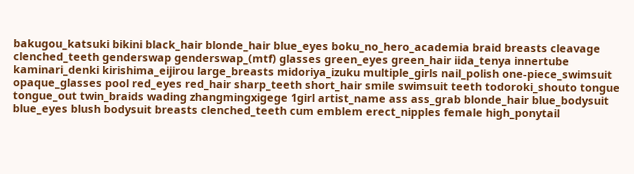bakugou_katsuki bikini black_hair blonde_hair blue_eyes boku_no_hero_academia braid breasts cleavage clenched_teeth genderswap genderswap_(mtf) glasses green_eyes green_hair iida_tenya innertube kaminari_denki kirishima_eijirou large_breasts midoriya_izuku multiple_girls nail_polish one-piece_swimsuit opaque_glasses pool red_eyes red_hair sharp_teeth short_hair smile swimsuit teeth todoroki_shouto tongue tongue_out twin_braids wading zhangmingxigege 1girl artist_name ass ass_grab blonde_hair blue_bodysuit blue_eyes blush bodysuit breasts clenched_teeth cum emblem erect_nipples female high_ponytail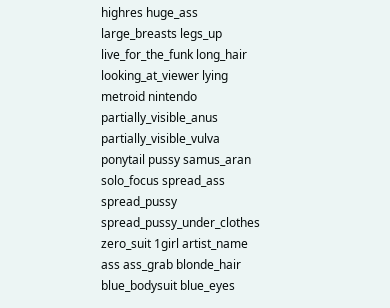highres huge_ass large_breasts legs_up live_for_the_funk long_hair looking_at_viewer lying metroid nintendo partially_visible_anus partially_visible_vulva ponytail pussy samus_aran solo_focus spread_ass spread_pussy spread_pussy_under_clothes zero_suit 1girl artist_name ass ass_grab blonde_hair blue_bodysuit blue_eyes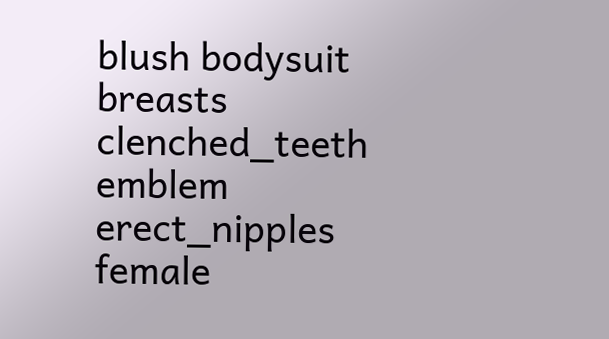blush bodysuit breasts clenched_teeth emblem erect_nipples female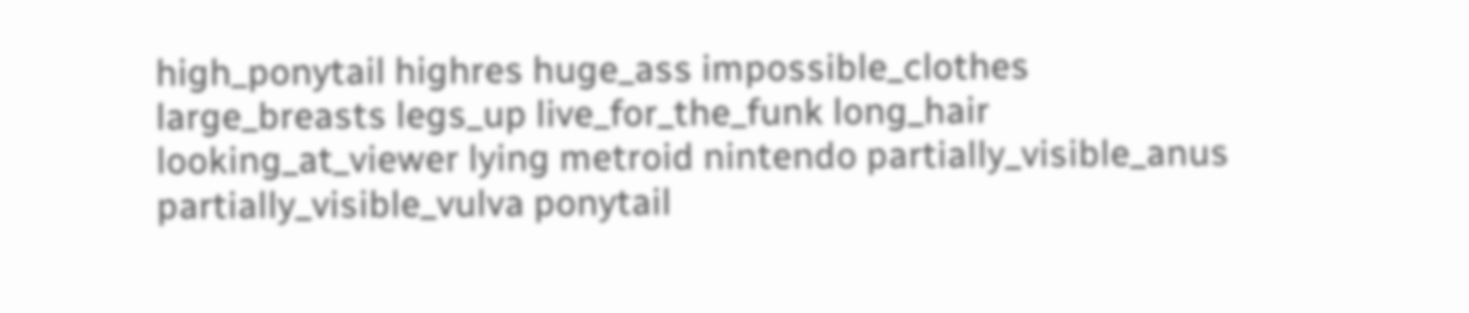high_ponytail highres huge_ass impossible_clothes large_breasts legs_up live_for_the_funk long_hair looking_at_viewer lying metroid nintendo partially_visible_anus partially_visible_vulva ponytail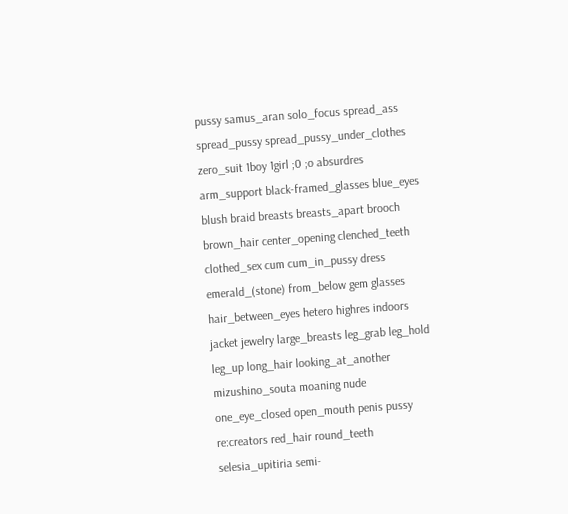pussy samus_aran solo_focus spread_ass spread_pussy spread_pussy_under_clothes zero_suit 1boy 1girl ;0 ;o absurdres arm_support black-framed_glasses blue_eyes blush braid breasts breasts_apart brooch brown_hair center_opening clenched_teeth clothed_sex cum cum_in_pussy dress emerald_(stone) from_below gem glasses hair_between_eyes hetero highres indoors jacket jewelry large_breasts leg_grab leg_hold leg_up long_hair looking_at_another mizushino_souta moaning nude one_eye_closed open_mouth penis pussy re:creators red_hair round_teeth selesia_upitiria semi-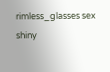rimless_glasses sex shiny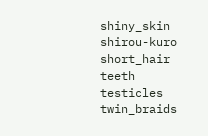shiny_skin shirou-kuro short_hair teeth testicles twin_braids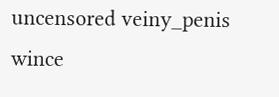uncensored veiny_penis wince